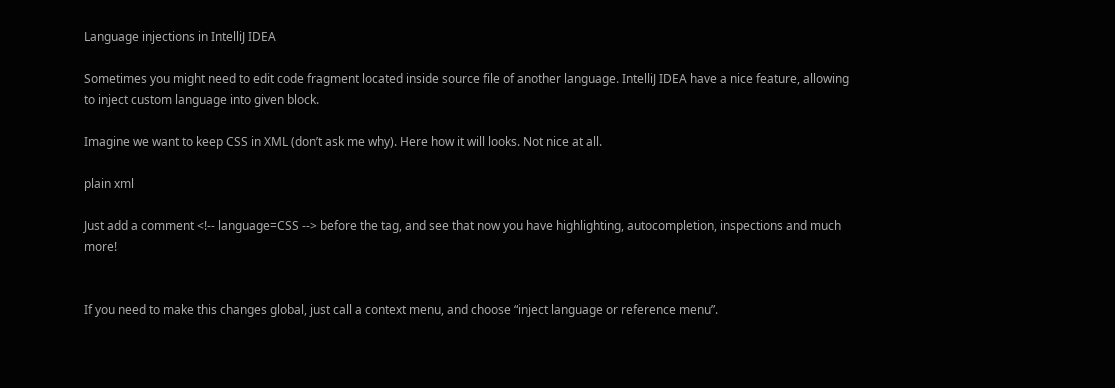Language injections in IntelliJ IDEA

Sometimes you might need to edit code fragment located inside source file of another language. IntelliJ IDEA have a nice feature, allowing to inject custom language into given block.

Imagine we want to keep CSS in XML (don’t ask me why). Here how it will looks. Not nice at all.

plain xml

Just add a comment <!-- language=CSS --> before the tag, and see that now you have highlighting, autocompletion, inspections and much more!


If you need to make this changes global, just call a context menu, and choose “inject language or reference menu”.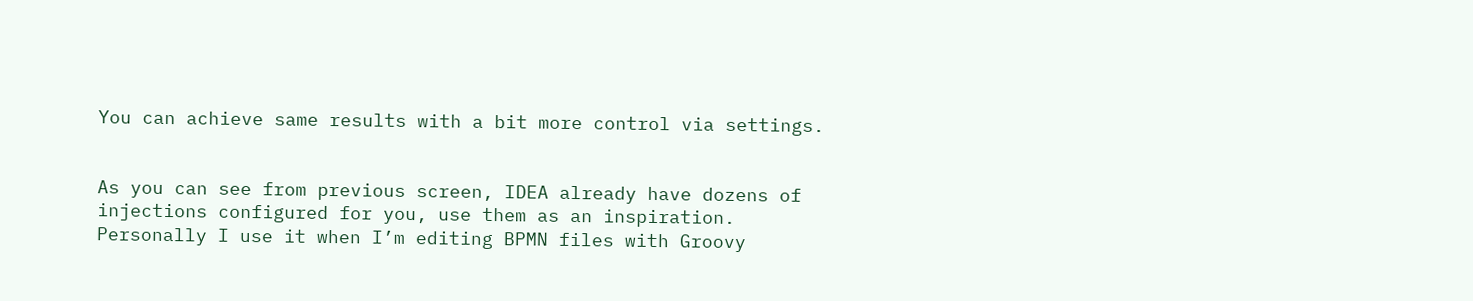You can achieve same results with a bit more control via settings.


As you can see from previous screen, IDEA already have dozens of injections configured for you, use them as an inspiration.
Personally I use it when I’m editing BPMN files with Groovy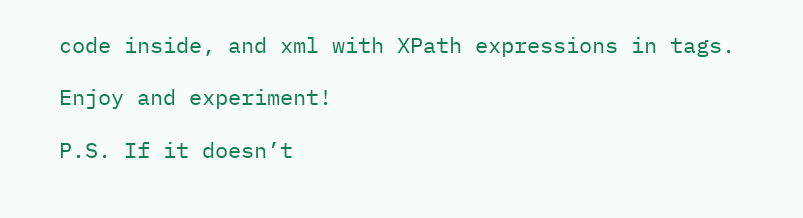code inside, and xml with XPath expressions in tags.

Enjoy and experiment!

P.S. If it doesn’t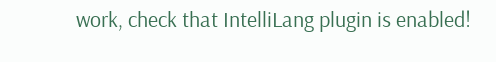work, check that IntelliLang plugin is enabled!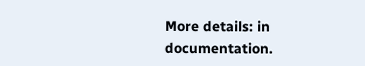More details: in documentation.